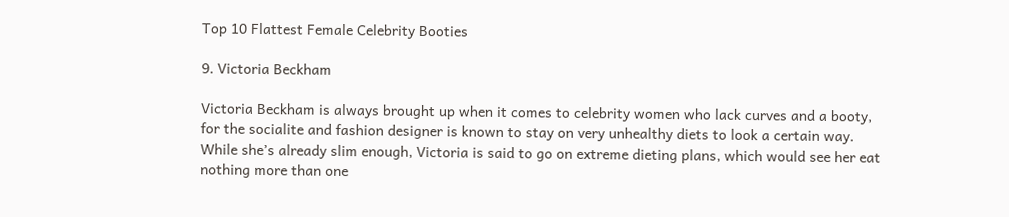Top 10 Flattest Female Celebrity Booties

9. Victoria Beckham

Victoria Beckham is always brought up when it comes to celebrity women who lack curves and a booty, for the socialite and fashion designer is known to stay on very unhealthy diets to look a certain way. While she’s already slim enough, Victoria is said to go on extreme dieting plans, which would see her eat nothing more than one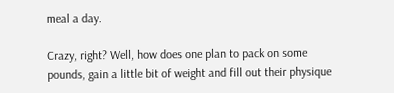meal a day.

Crazy, right? Well, how does one plan to pack on some pounds, gain a little bit of weight and fill out their physique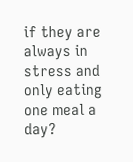if they are always in stress and only eating one meal a day?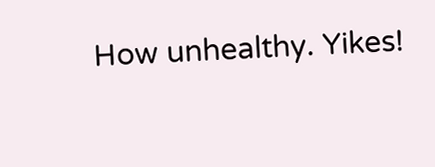How unhealthy. Yikes!